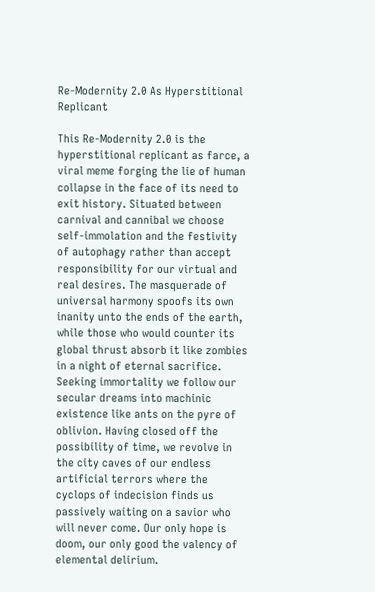Re-Modernity 2.0 As Hyperstitional Replicant

This Re-Modernity 2.0 is the hyperstitional replicant as farce, a viral meme forging the lie of human collapse in the face of its need to exit history. Situated between carnival and cannibal we choose self-immolation and the festivity of autophagy rather than accept responsibility for our virtual and real desires. The masquerade of universal harmony spoofs its own inanity unto the ends of the earth, while those who would counter its global thrust absorb it like zombies in a night of eternal sacrifice. Seeking immortality we follow our secular dreams into machinic existence like ants on the pyre of oblivion. Having closed off the possibility of time, we revolve in the city caves of our endless artificial terrors where the cyclops of indecision finds us passively waiting on a savior who will never come. Our only hope is doom, our only good the valency of elemental delirium.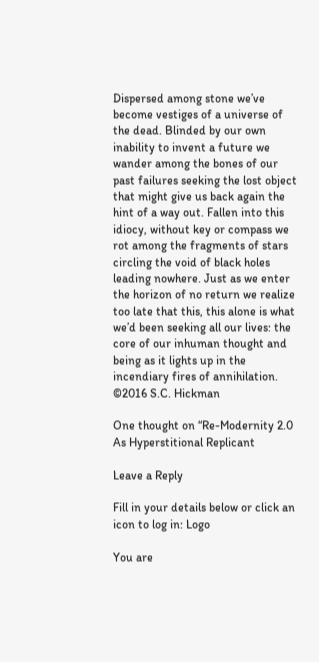Dispersed among stone we’ve become vestiges of a universe of the dead. Blinded by our own inability to invent a future we wander among the bones of our past failures seeking the lost object that might give us back again the hint of a way out. Fallen into this idiocy, without key or compass we rot among the fragments of stars circling the void of black holes leading nowhere. Just as we enter the horizon of no return we realize too late that this, this alone is what we’d been seeking all our lives: the core of our inhuman thought and being as it lights up in the incendiary fires of annihilation.
©2016 S.C. Hickman

One thought on “Re-Modernity 2.0 As Hyperstitional Replicant

Leave a Reply

Fill in your details below or click an icon to log in: Logo

You are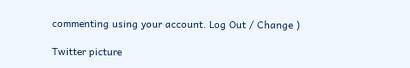commenting using your account. Log Out / Change )

Twitter picture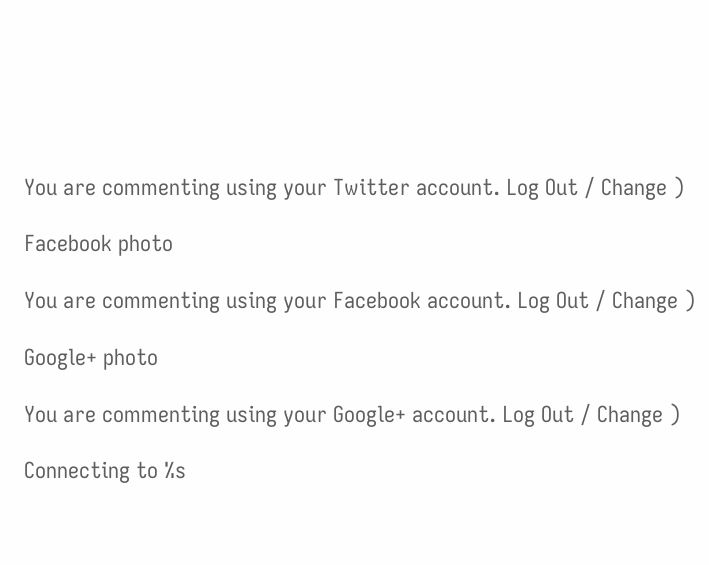You are commenting using your Twitter account. Log Out / Change )

Facebook photo

You are commenting using your Facebook account. Log Out / Change )

Google+ photo

You are commenting using your Google+ account. Log Out / Change )

Connecting to %s